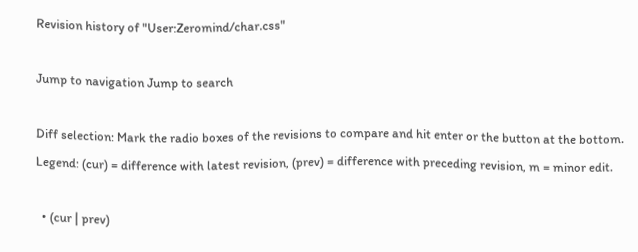Revision history of "User:Zeromind/char.css"

Jump to navigation Jump to search

Diff selection: Mark the radio boxes of the revisions to compare and hit enter or the button at the bottom.
Legend: (cur) = difference with latest revision, (prev) = difference with preceding revision, m = minor edit.

  • (cur | prev)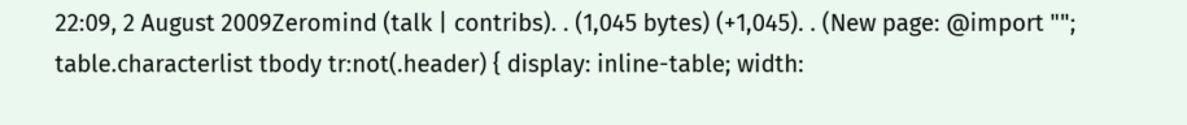22:09, 2 August 2009Zeromind (talk | contribs). . (1,045 bytes) (+1,045). . (New page: @import ""; table.characterlist tbody tr:not(.header) { display: inline-table; width: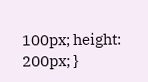100px; height: 200px; }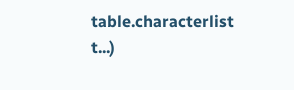table.characterlist t...)